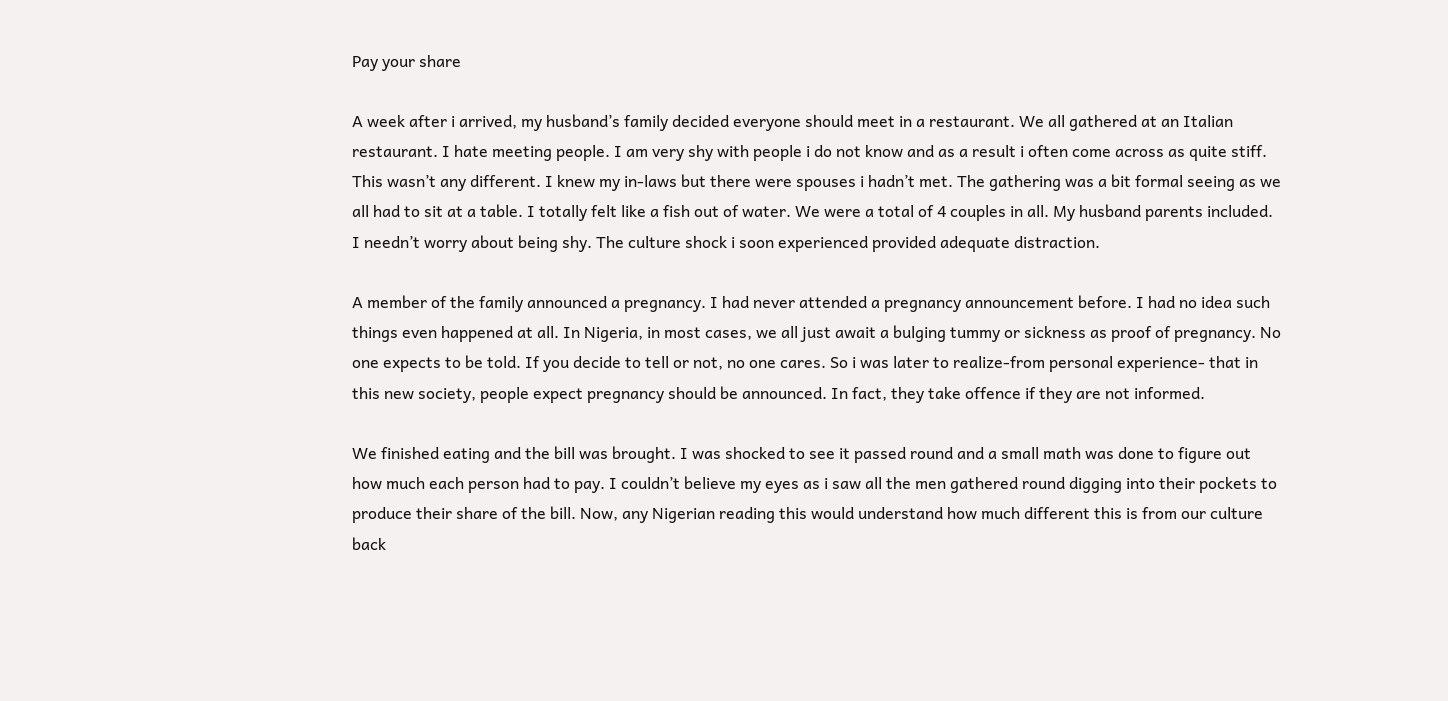Pay your share

A week after i arrived, my husband’s family decided everyone should meet in a restaurant. We all gathered at an Italian restaurant. I hate meeting people. I am very shy with people i do not know and as a result i often come across as quite stiff. This wasn’t any different. I knew my in-laws but there were spouses i hadn’t met. The gathering was a bit formal seeing as we all had to sit at a table. I totally felt like a fish out of water. We were a total of 4 couples in all. My husband parents included. I needn’t worry about being shy. The culture shock i soon experienced provided adequate distraction.

A member of the family announced a pregnancy. I had never attended a pregnancy announcement before. I had no idea such things even happened at all. In Nigeria, in most cases, we all just await a bulging tummy or sickness as proof of pregnancy. No one expects to be told. If you decide to tell or not, no one cares. So i was later to realize-from personal experience- that in this new society, people expect pregnancy should be announced. In fact, they take offence if they are not informed.

We finished eating and the bill was brought. I was shocked to see it passed round and a small math was done to figure out how much each person had to pay. I couldn’t believe my eyes as i saw all the men gathered round digging into their pockets to produce their share of the bill. Now, any Nigerian reading this would understand how much different this is from our culture back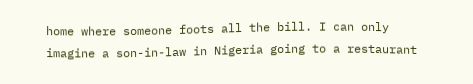home where someone foots all the bill. I can only imagine a son-in-law in Nigeria going to a restaurant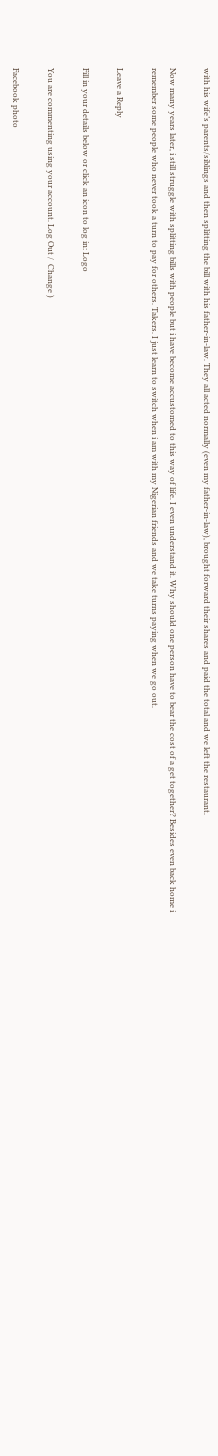with his wife’s parents/siblings and then splitting the bill with his father-in-law. They all acted normally (even my father-in-law), brought forward their shares and paid the total and we left the restaurant.

Now many years later, i still struggle with splitting bills with people but i have become accustomed to this way of life. I even understand it. Why should one person have to bear the cost of a get together? Besides even back home i remember some people who never took a turn to pay for others. Takers. I just learn to switch when i am with my Nigerian friends and we take turns paying when we go out.

Leave a Reply

Fill in your details below or click an icon to log in: Logo

You are commenting using your account. Log Out /  Change )

Facebook photo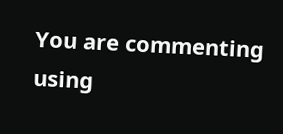You are commenting using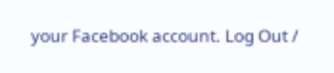your Facebook account. Log Out /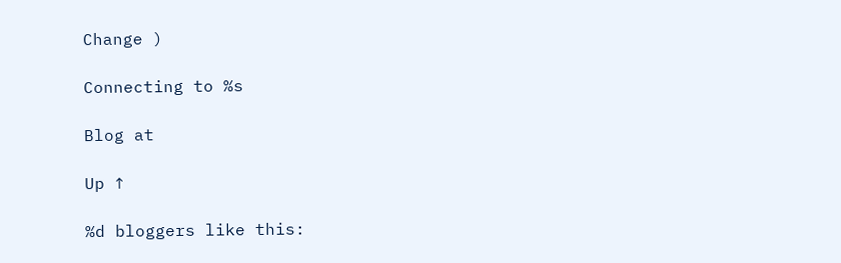Change )

Connecting to %s

Blog at

Up ↑

%d bloggers like this: